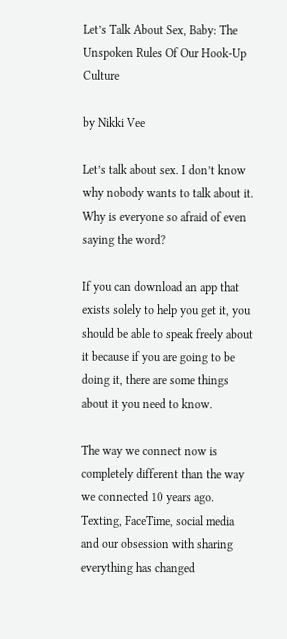Let’s Talk About Sex, Baby: The Unspoken Rules Of Our Hook-Up Culture

by Nikki Vee

Let’s talk about sex. I don’t know why nobody wants to talk about it. Why is everyone so afraid of even saying the word?

If you can download an app that exists solely to help you get it, you should be able to speak freely about it because if you are going to be doing it, there are some things about it you need to know.

The way we connect now is completely different than the way we connected 10 years ago. Texting, FaceTime, social media and our obsession with sharing everything has changed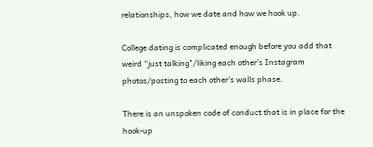relationships, how we date and how we hook up.

College dating is complicated enough before you add that weird “just talking"/liking each other’s Instagram photos/posting to each other's walls phase.

There is an unspoken code of conduct that is in place for the hook-up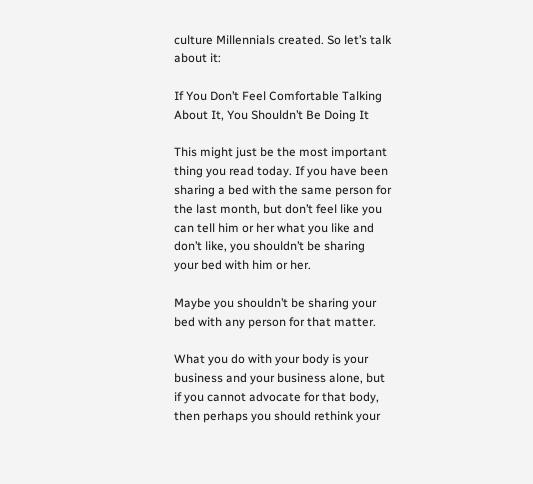culture Millennials created. So let’s talk about it:

If You Don’t Feel Comfortable Talking About It, You Shouldn’t Be Doing It

This might just be the most important thing you read today. If you have been sharing a bed with the same person for the last month, but don’t feel like you can tell him or her what you like and don’t like, you shouldn’t be sharing your bed with him or her.

Maybe you shouldn’t be sharing your bed with any person for that matter.

What you do with your body is your business and your business alone, but if you cannot advocate for that body, then perhaps you should rethink your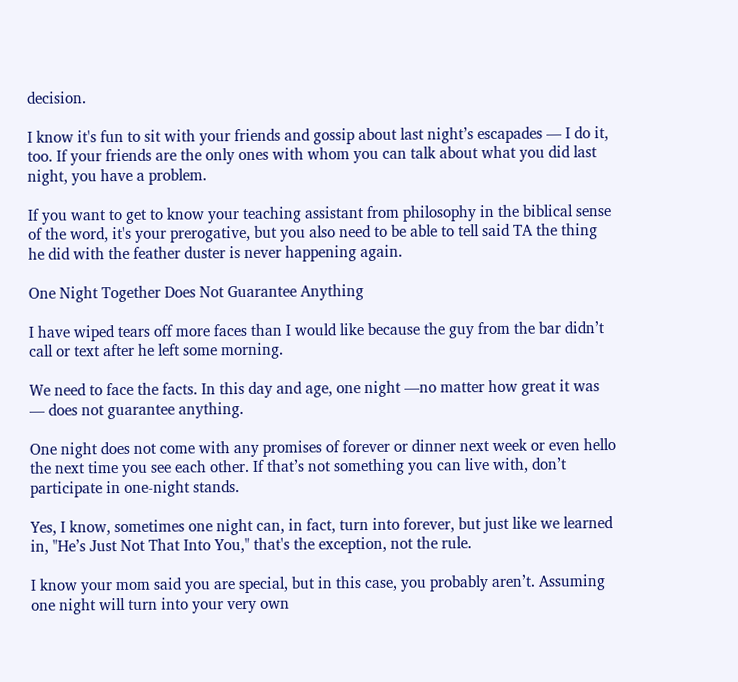decision.

I know it's fun to sit with your friends and gossip about last night’s escapades — I do it, too. If your friends are the only ones with whom you can talk about what you did last night, you have a problem.

If you want to get to know your teaching assistant from philosophy in the biblical sense of the word, it's your prerogative, but you also need to be able to tell said TA the thing he did with the feather duster is never happening again.

One Night Together Does Not Guarantee Anything

I have wiped tears off more faces than I would like because the guy from the bar didn’t call or text after he left some morning.

We need to face the facts. In this day and age, one night —no matter how great it was — does not guarantee anything.

One night does not come with any promises of forever or dinner next week or even hello the next time you see each other. If that’s not something you can live with, don’t participate in one-night stands.

Yes, I know, sometimes one night can, in fact, turn into forever, but just like we learned in, "He’s Just Not That Into You," that's the exception, not the rule.

I know your mom said you are special, but in this case, you probably aren’t. Assuming one night will turn into your very own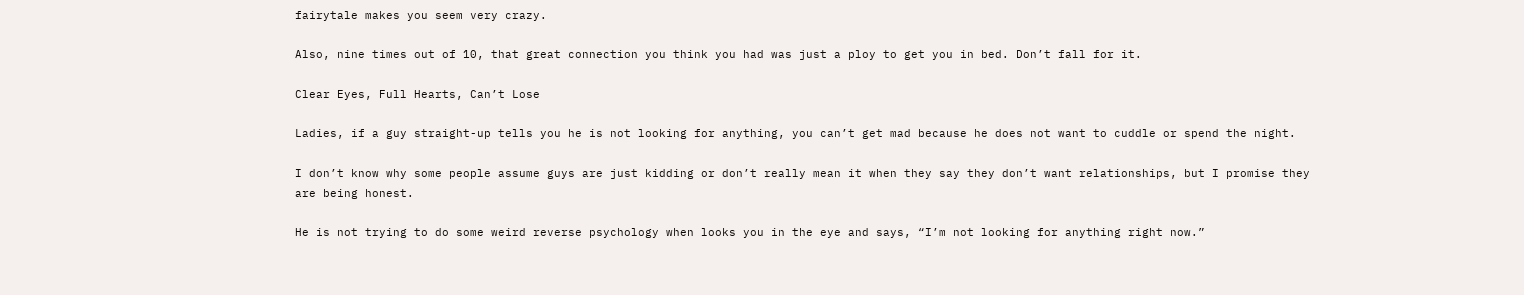fairytale makes you seem very crazy.

Also, nine times out of 10, that great connection you think you had was just a ploy to get you in bed. Don’t fall for it.

Clear Eyes, Full Hearts, Can’t Lose

Ladies, if a guy straight-up tells you he is not looking for anything, you can’t get mad because he does not want to cuddle or spend the night.

I don’t know why some people assume guys are just kidding or don’t really mean it when they say they don’t want relationships, but I promise they are being honest.

He is not trying to do some weird reverse psychology when looks you in the eye and says, “I’m not looking for anything right now.”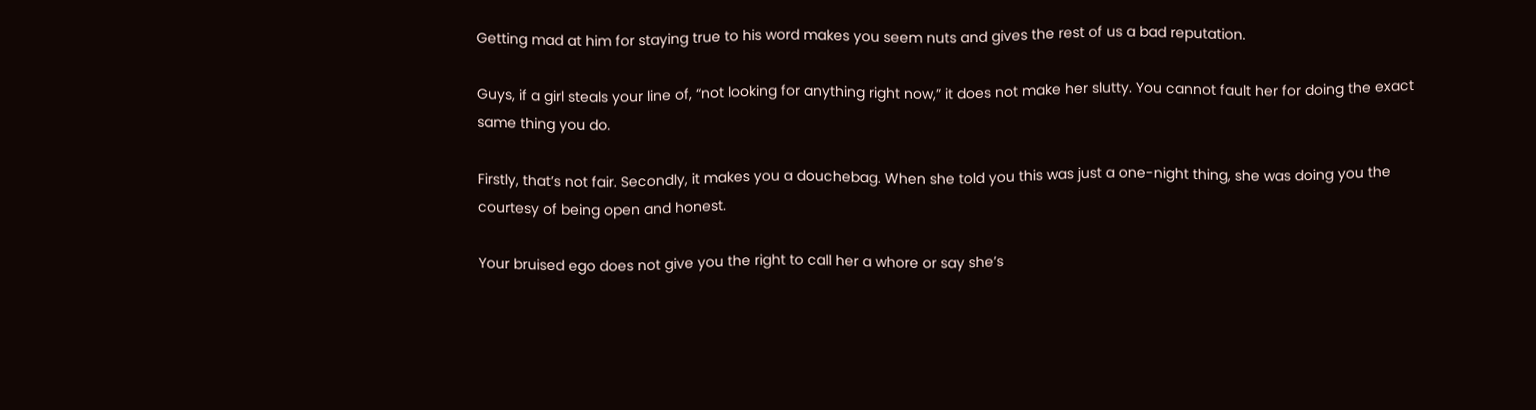Getting mad at him for staying true to his word makes you seem nuts and gives the rest of us a bad reputation.

Guys, if a girl steals your line of, “not looking for anything right now,” it does not make her slutty. You cannot fault her for doing the exact same thing you do.

Firstly, that’s not fair. Secondly, it makes you a douchebag. When she told you this was just a one-night thing, she was doing you the courtesy of being open and honest.

Your bruised ego does not give you the right to call her a whore or say she’s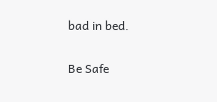bad in bed.

Be Safe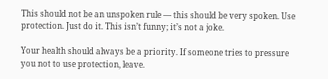This should not be an unspoken rule — this should be very spoken. Use protection. Just do it. This isn’t funny; it’s not a joke.

Your health should always be a priority. If someone tries to pressure you not to use protection, leave.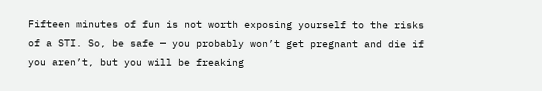Fifteen minutes of fun is not worth exposing yourself to the risks of a STI. So, be safe — you probably won’t get pregnant and die if you aren’t, but you will be freaking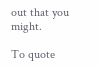out that you might.

To quote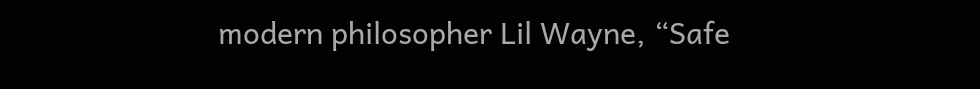modern philosopher Lil Wayne, “Safe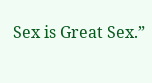Sex is Great Sex.”